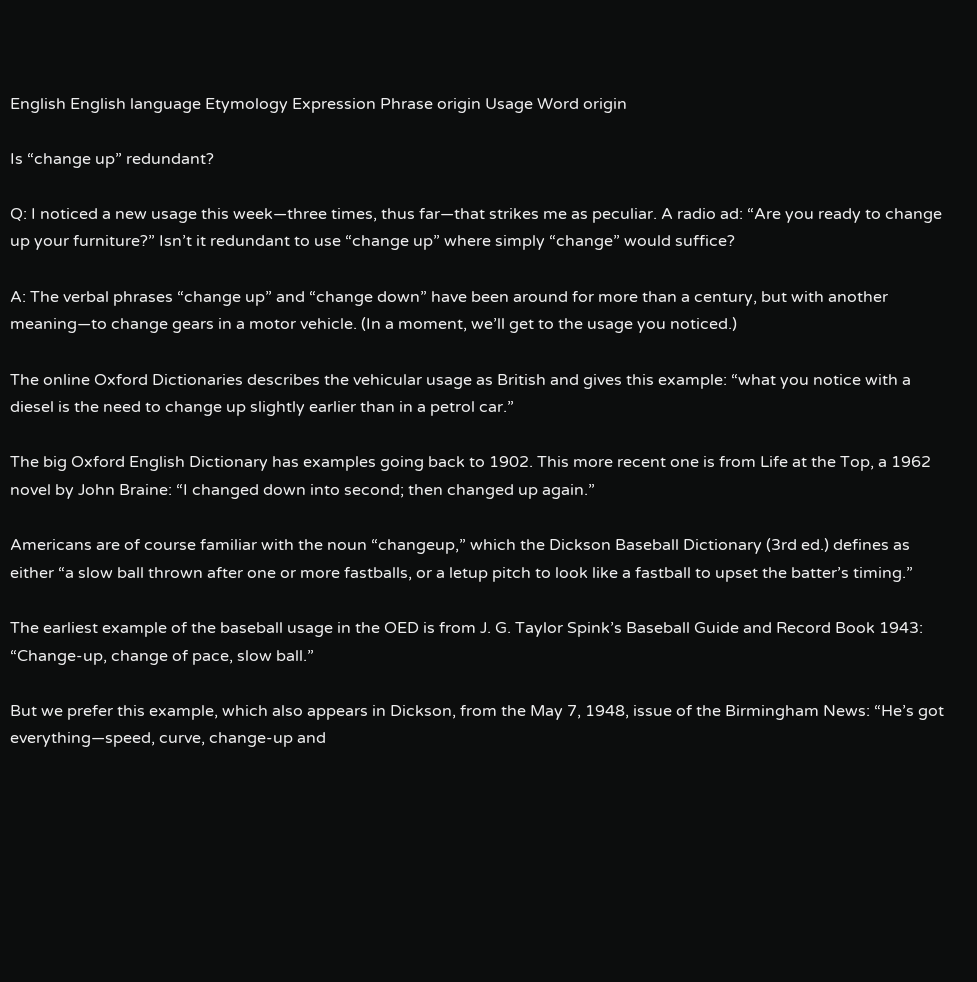English English language Etymology Expression Phrase origin Usage Word origin

Is “change up” redundant?

Q: I noticed a new usage this week—three times, thus far—that strikes me as peculiar. A radio ad: “Are you ready to change up your furniture?” Isn’t it redundant to use “change up” where simply “change” would suffice?

A: The verbal phrases “change up” and “change down” have been around for more than a century, but with another meaning—to change gears in a motor vehicle. (In a moment, we’ll get to the usage you noticed.)

The online Oxford Dictionaries describes the vehicular usage as British and gives this example: “what you notice with a diesel is the need to change up slightly earlier than in a petrol car.”

The big Oxford English Dictionary has examples going back to 1902. This more recent one is from Life at the Top, a 1962 novel by John Braine: “I changed down into second; then changed up again.”

Americans are of course familiar with the noun “changeup,” which the Dickson Baseball Dictionary (3rd ed.) defines as either “a slow ball thrown after one or more fastballs, or a letup pitch to look like a fastball to upset the batter’s timing.”

The earliest example of the baseball usage in the OED is from J. G. Taylor Spink’s Baseball Guide and Record Book 1943: “Change-up, change of pace, slow ball.”

But we prefer this example, which also appears in Dickson, from the May 7, 1948, issue of the Birmingham News: “He’s got everything—speed, curve, change-up and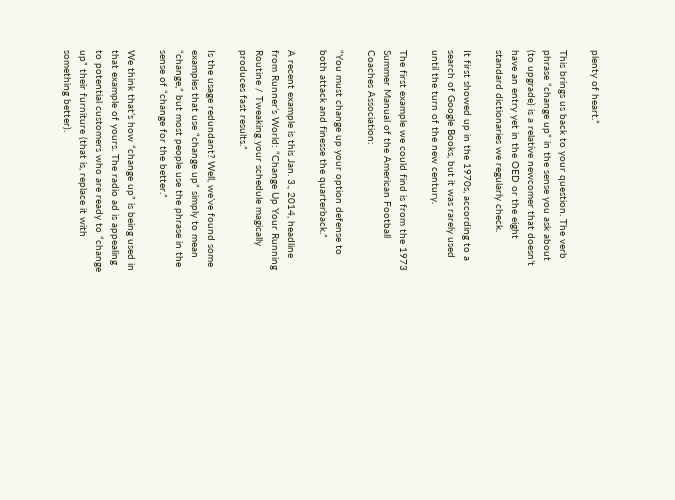plenty of heart.”

This brings us back to your question. The verb phrase “change up” in the sense you ask about (to upgrade) is a relative newcomer that doesn’t have an entry yet in the OED or the eight standard dictionaries we regularly check.

It first showed up in the 1970s, according to a search of Google Books, but it was rarely used until the turn of the new century.

The first example we could find is from the 1973 Summer Manual of the American Football Coaches Association:

“You must change up your option defense to both attack and finesse the quarterback.”

A recent example is this Jan. 3., 2014, headline from Runner’s World: “Change Up Your Running Routine / Tweaking your schedule magically produces fast results.”

Is the usage redundant? Well, we’ve found some examples that use “change up” simply to mean “change,” but most people use the phrase in the sense of “change for the better.”

We think that’s how “change up” is being used in that example of yours. The radio ad is appealing to potential customers who are ready to “change up” their furniture (that is, replace it with something better).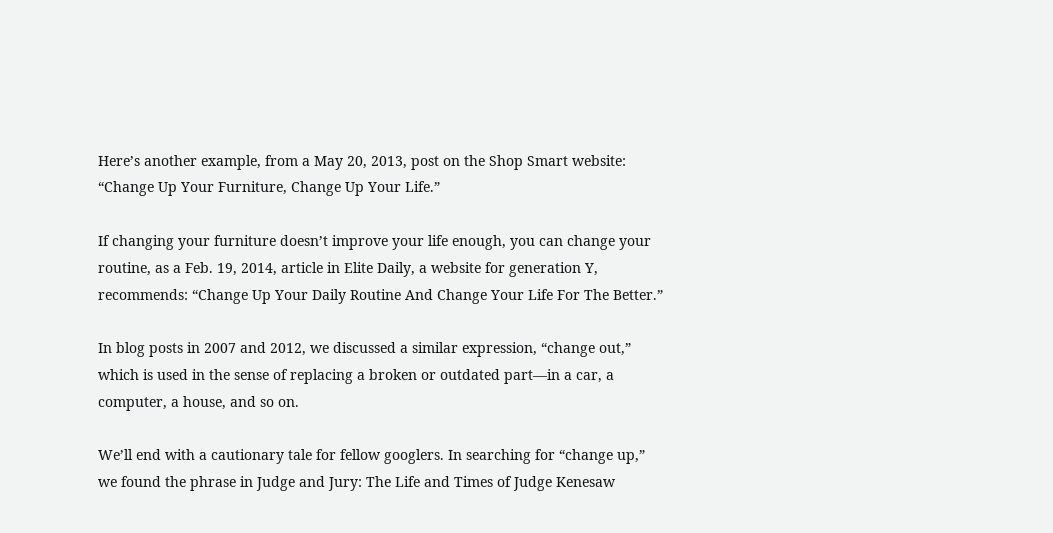Here’s another example, from a May 20, 2013, post on the Shop Smart website: “Change Up Your Furniture, Change Up Your Life.”

If changing your furniture doesn’t improve your life enough, you can change your routine, as a Feb. 19, 2014, article in Elite Daily, a website for generation Y, recommends: “Change Up Your Daily Routine And Change Your Life For The Better.”

In blog posts in 2007 and 2012, we discussed a similar expression, “change out,” which is used in the sense of replacing a broken or outdated part—in a car, a computer, a house, and so on.

We’ll end with a cautionary tale for fellow googlers. In searching for “change up,” we found the phrase in Judge and Jury: The Life and Times of Judge Kenesaw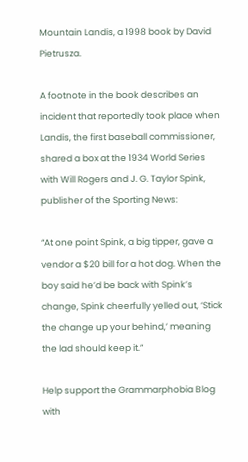Mountain Landis, a 1998 book by David Pietrusza.

A footnote in the book describes an incident that reportedly took place when Landis, the first baseball commissioner, shared a box at the 1934 World Series with Will Rogers and J. G. Taylor Spink, publisher of the Sporting News:

“At one point Spink, a big tipper, gave a vendor a $20 bill for a hot dog. When the boy said he’d be back with Spink’s change, Spink cheerfully yelled out, ‘Stick the change up your behind,’ meaning the lad should keep it.”

Help support the Grammarphobia Blog with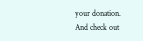your donation.
And check out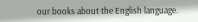our books about the English language.